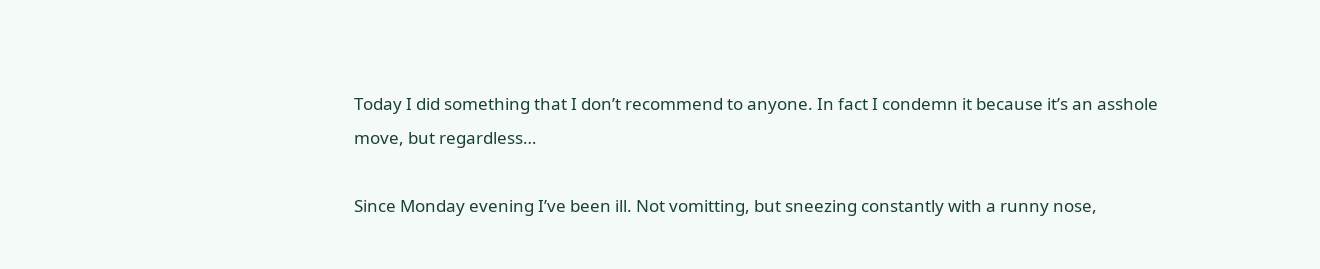Today I did something that I don’t recommend to anyone. In fact I condemn it because it’s an asshole move, but regardless…

Since Monday evening I’ve been ill. Not vomitting, but sneezing constantly with a runny nose,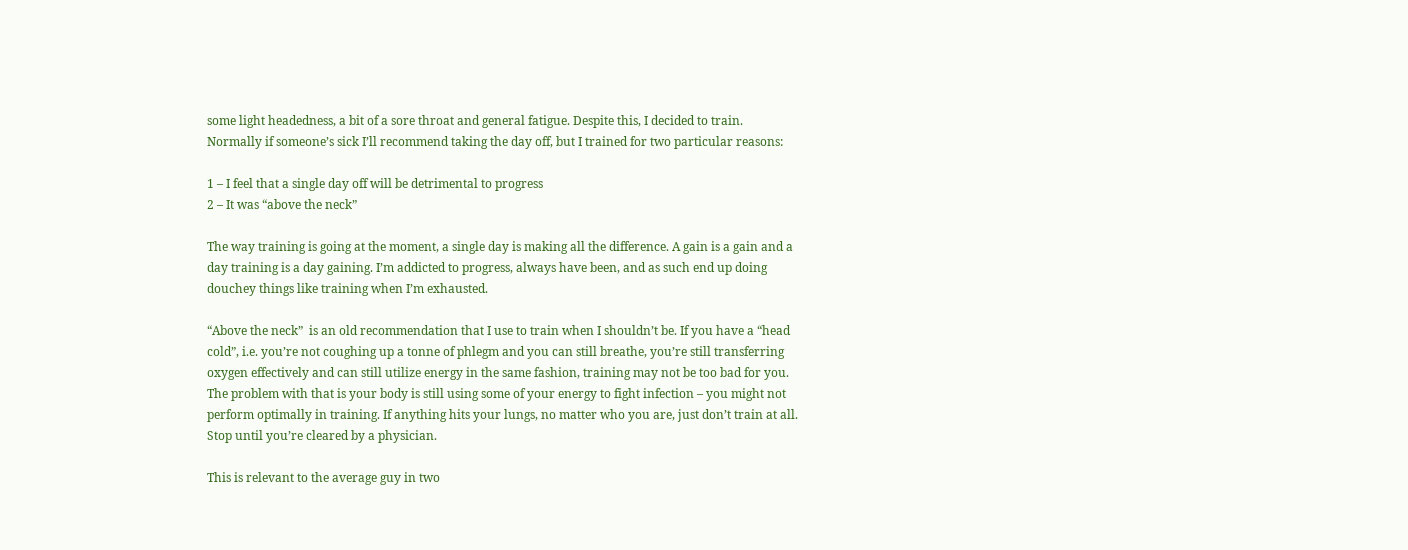some light headedness, a bit of a sore throat and general fatigue. Despite this, I decided to train. Normally if someone’s sick I’ll recommend taking the day off, but I trained for two particular reasons:

1 – I feel that a single day off will be detrimental to progress
2 – It was “above the neck”

The way training is going at the moment, a single day is making all the difference. A gain is a gain and a day training is a day gaining. I’m addicted to progress, always have been, and as such end up doing douchey things like training when I’m exhausted.

“Above the neck”  is an old recommendation that I use to train when I shouldn’t be. If you have a “head cold”, i.e. you’re not coughing up a tonne of phlegm and you can still breathe, you’re still transferring oxygen effectively and can still utilize energy in the same fashion, training may not be too bad for you. The problem with that is your body is still using some of your energy to fight infection – you might not perform optimally in training. If anything hits your lungs, no matter who you are, just don’t train at all. Stop until you’re cleared by a physician.

This is relevant to the average guy in two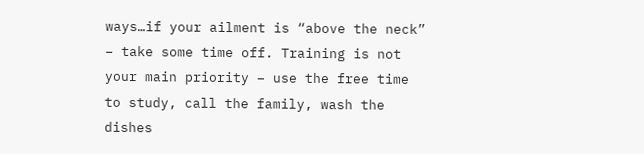ways…if your ailment is “above the neck” – take some time off. Training is not your main priority – use the free time to study, call the family, wash the dishes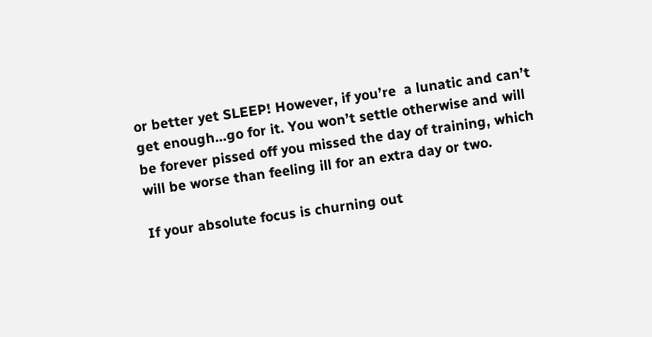or better yet SLEEP! However, if you’re  a lunatic and can’t get enough…go for it. You won’t settle otherwise and will be forever pissed off you missed the day of training, which will be worse than feeling ill for an extra day or two.

If your absolute focus is churning out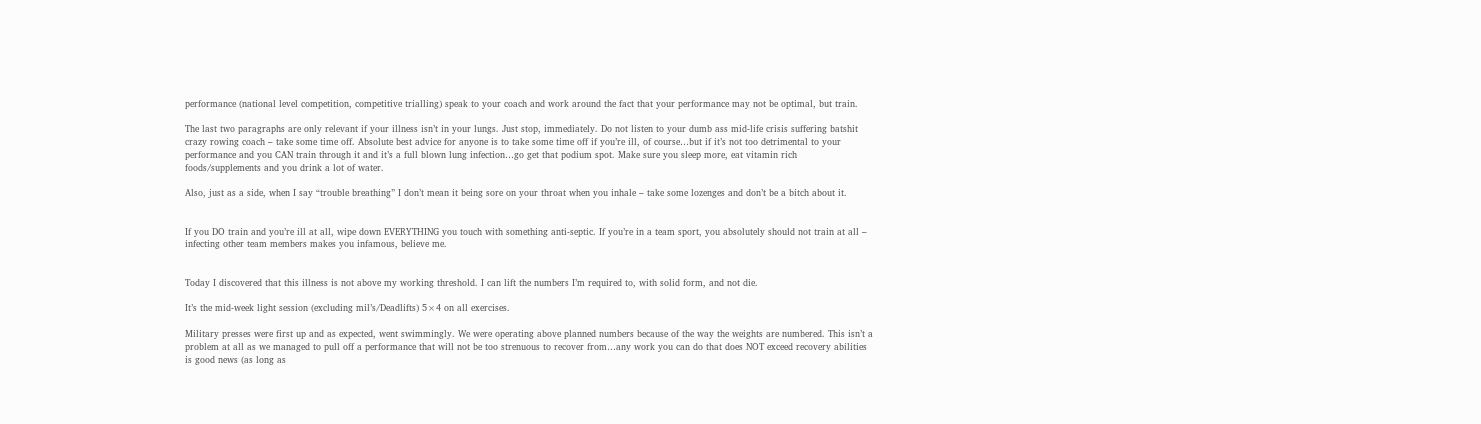performance (national level competition, competitive trialling) speak to your coach and work around the fact that your performance may not be optimal, but train.

The last two paragraphs are only relevant if your illness isn’t in your lungs. Just stop, immediately. Do not listen to your dumb ass mid-life crisis suffering batshit crazy rowing coach – take some time off. Absolute best advice for anyone is to take some time off if you’re ill, of course…but if it’s not too detrimental to your performance and you CAN train through it and it’s a full blown lung infection…go get that podium spot. Make sure you sleep more, eat vitamin rich foods/supplements and you drink a lot of water.

Also, just as a side, when I say “trouble breathing” I don’t mean it being sore on your throat when you inhale – take some lozenges and don’t be a bitch about it.


If you DO train and you’re ill at all, wipe down EVERYTHING you touch with something anti-septic. If you’re in a team sport, you absolutely should not train at all – infecting other team members makes you infamous, believe me.


Today I discovered that this illness is not above my working threshold. I can lift the numbers I’m required to, with solid form, and not die.

It’s the mid-week light session (excluding mil’s/Deadlifts) 5×4 on all exercises.

Military presses were first up and as expected, went swimmingly. We were operating above planned numbers because of the way the weights are numbered. This isn’t a problem at all as we managed to pull off a performance that will not be too strenuous to recover from…any work you can do that does NOT exceed recovery abilities is good news (as long as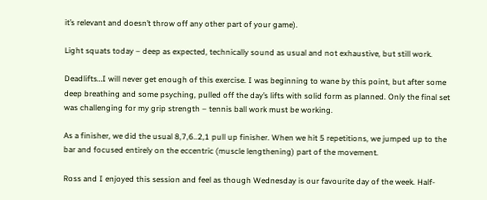it’s relevant and doesn’t throw off any other part of your game).

Light squats today – deep as expected, technically sound as usual and not exhaustive, but still work.

Deadlifts…I will never get enough of this exercise. I was beginning to wane by this point, but after some deep breathing and some psyching, pulled off the day’s lifts with solid form as planned. Only the final set was challenging for my grip strength – tennis ball work must be working.

As a finisher, we did the usual 8,7,6..2,1 pull up finisher. When we hit 5 repetitions, we jumped up to the bar and focused entirely on the eccentric (muscle lengthening) part of the movement.

Ross and I enjoyed this session and feel as though Wednesday is our favourite day of the week. Half-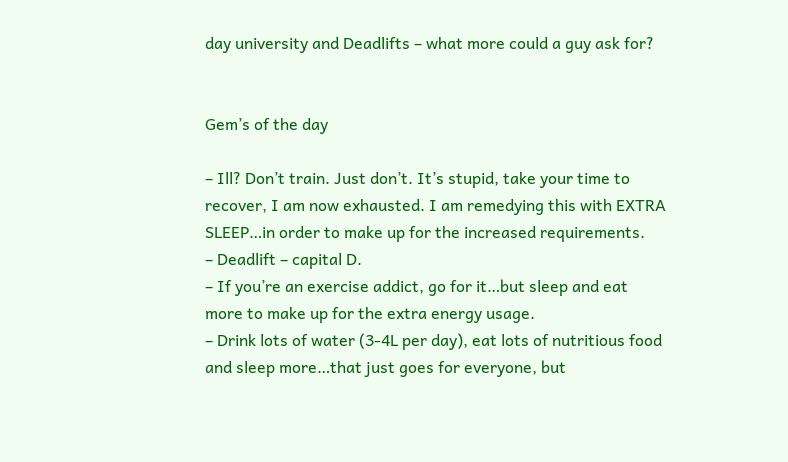day university and Deadlifts – what more could a guy ask for?


Gem’s of the day

– Ill? Don’t train. Just don’t. It’s stupid, take your time to recover, I am now exhausted. I am remedying this with EXTRA SLEEP…in order to make up for the increased requirements.
– Deadlift – capital D.
– If you’re an exercise addict, go for it…but sleep and eat more to make up for the extra energy usage.
– Drink lots of water (3-4L per day), eat lots of nutritious food and sleep more…that just goes for everyone, but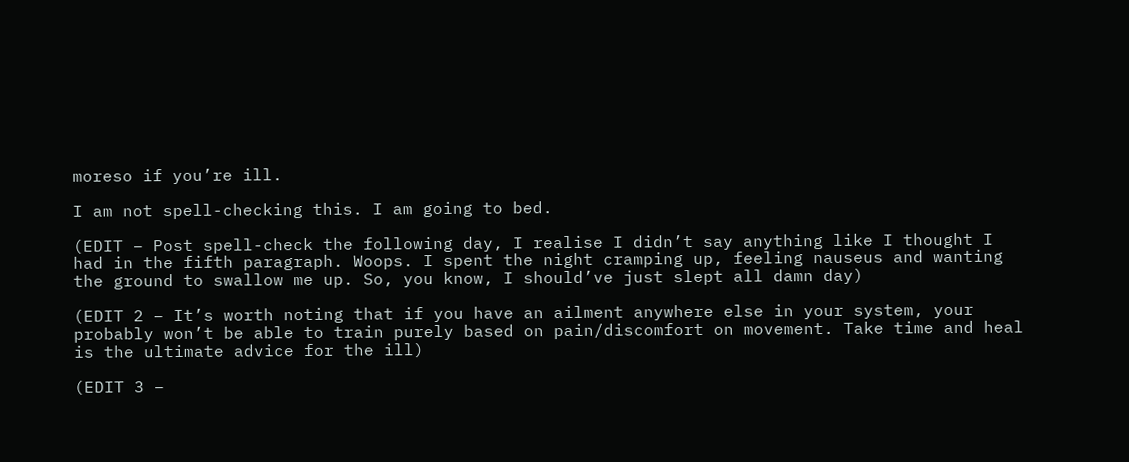moreso if you’re ill.

I am not spell-checking this. I am going to bed.

(EDIT – Post spell-check the following day, I realise I didn’t say anything like I thought I had in the fifth paragraph. Woops. I spent the night cramping up, feeling nauseus and wanting the ground to swallow me up. So, you know, I should’ve just slept all damn day)

(EDIT 2 – It’s worth noting that if you have an ailment anywhere else in your system, your probably won’t be able to train purely based on pain/discomfort on movement. Take time and heal is the ultimate advice for the ill)

(EDIT 3 –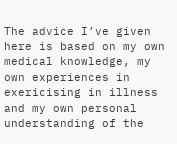The advice I’ve given here is based on my own medical knowledge, my own experiences in exericising in illness and my own personal understanding of the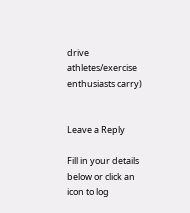drive athletes/exercise enthusiasts carry)


Leave a Reply

Fill in your details below or click an icon to log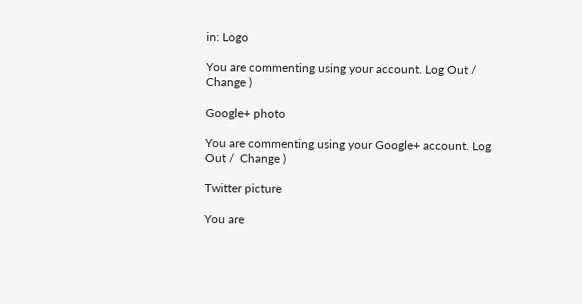in: Logo

You are commenting using your account. Log Out /  Change )

Google+ photo

You are commenting using your Google+ account. Log Out /  Change )

Twitter picture

You are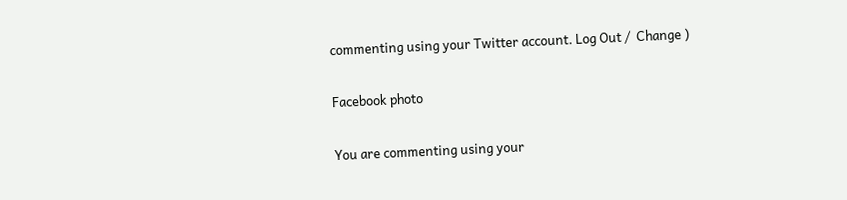commenting using your Twitter account. Log Out /  Change )

Facebook photo

You are commenting using your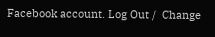Facebook account. Log Out /  Change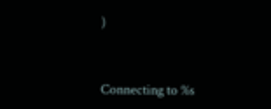)


Connecting to %s